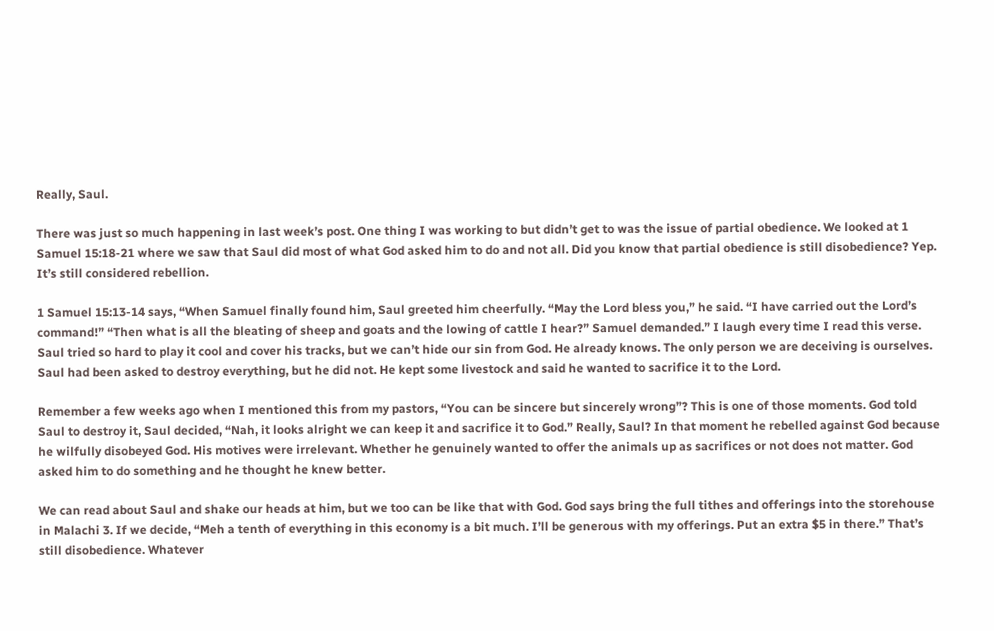Really, Saul.

There was just so much happening in last week’s post. One thing I was working to but didn’t get to was the issue of partial obedience. We looked at 1 Samuel 15:18-21 where we saw that Saul did most of what God asked him to do and not all. Did you know that partial obedience is still disobedience? Yep. It’s still considered rebellion.

1 Samuel 15:13-14 says, “When Samuel finally found him, Saul greeted him cheerfully. “May the Lord bless you,” he said. “I have carried out the Lord’s command!” “Then what is all the bleating of sheep and goats and the lowing of cattle I hear?” Samuel demanded.” I laugh every time I read this verse. Saul tried so hard to play it cool and cover his tracks, but we can’t hide our sin from God. He already knows. The only person we are deceiving is ourselves. Saul had been asked to destroy everything, but he did not. He kept some livestock and said he wanted to sacrifice it to the Lord.

Remember a few weeks ago when I mentioned this from my pastors, “You can be sincere but sincerely wrong”? This is one of those moments. God told Saul to destroy it, Saul decided, “Nah, it looks alright we can keep it and sacrifice it to God.” Really, Saul? In that moment he rebelled against God because he wilfully disobeyed God. His motives were irrelevant. Whether he genuinely wanted to offer the animals up as sacrifices or not does not matter. God asked him to do something and he thought he knew better.

We can read about Saul and shake our heads at him, but we too can be like that with God. God says bring the full tithes and offerings into the storehouse in Malachi 3. If we decide, “Meh a tenth of everything in this economy is a bit much. I’ll be generous with my offerings. Put an extra $5 in there.” That’s still disobedience. Whatever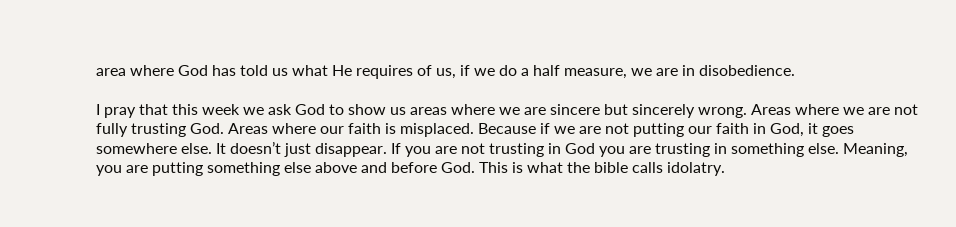area where God has told us what He requires of us, if we do a half measure, we are in disobedience.

I pray that this week we ask God to show us areas where we are sincere but sincerely wrong. Areas where we are not fully trusting God. Areas where our faith is misplaced. Because if we are not putting our faith in God, it goes somewhere else. It doesn’t just disappear. If you are not trusting in God you are trusting in something else. Meaning, you are putting something else above and before God. This is what the bible calls idolatry.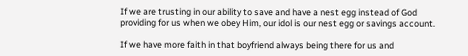If we are trusting in our ability to save and have a nest egg instead of God providing for us when we obey Him, our idol is our nest egg or savings account.

If we have more faith in that boyfriend always being there for us and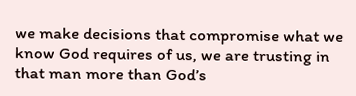we make decisions that compromise what we know God requires of us, we are trusting in that man more than God’s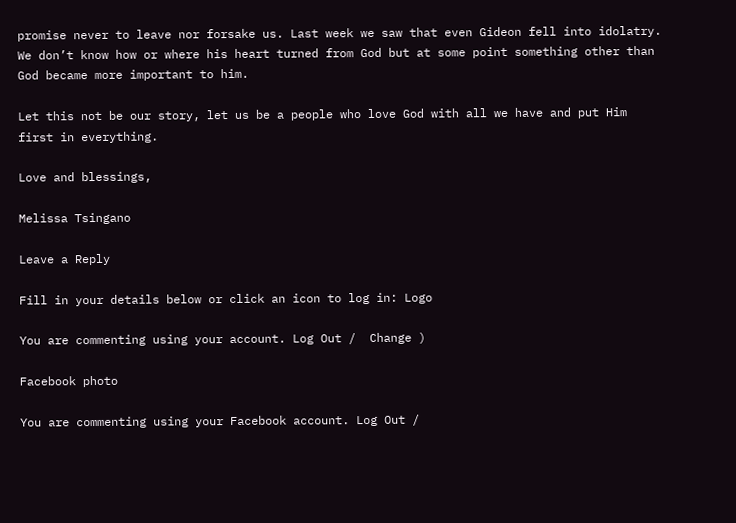promise never to leave nor forsake us. Last week we saw that even Gideon fell into idolatry. We don’t know how or where his heart turned from God but at some point something other than God became more important to him.

Let this not be our story, let us be a people who love God with all we have and put Him first in everything.

Love and blessings,

Melissa Tsingano

Leave a Reply

Fill in your details below or click an icon to log in: Logo

You are commenting using your account. Log Out /  Change )

Facebook photo

You are commenting using your Facebook account. Log Out /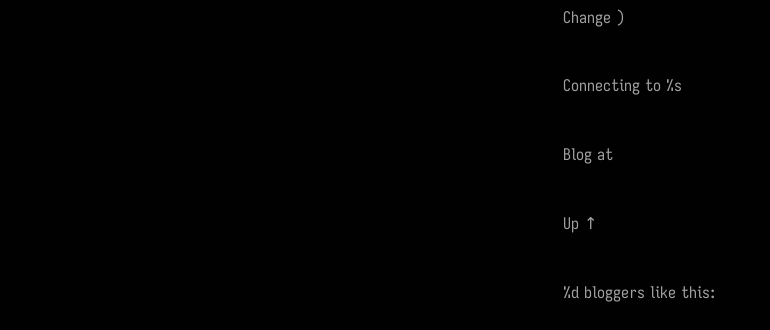Change )

Connecting to %s

Blog at

Up ↑

%d bloggers like this: